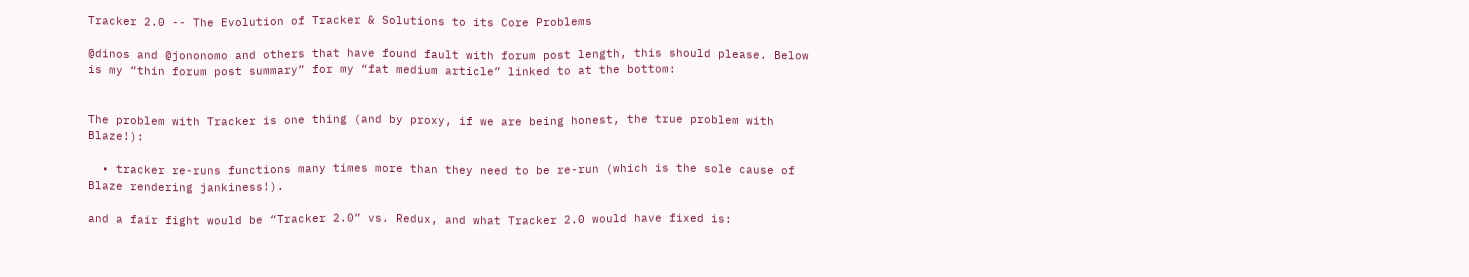Tracker 2.0 -- The Evolution of Tracker & Solutions to its Core Problems

@dinos and @jononomo and others that have found fault with forum post length, this should please. Below is my “thin forum post summary” for my “fat medium article” linked to at the bottom:


The problem with Tracker is one thing (and by proxy, if we are being honest, the true problem with Blaze!):

  • tracker re-runs functions many times more than they need to be re-run (which is the sole cause of Blaze rendering jankiness!).

and a fair fight would be “Tracker 2.0” vs. Redux, and what Tracker 2.0 would have fixed is: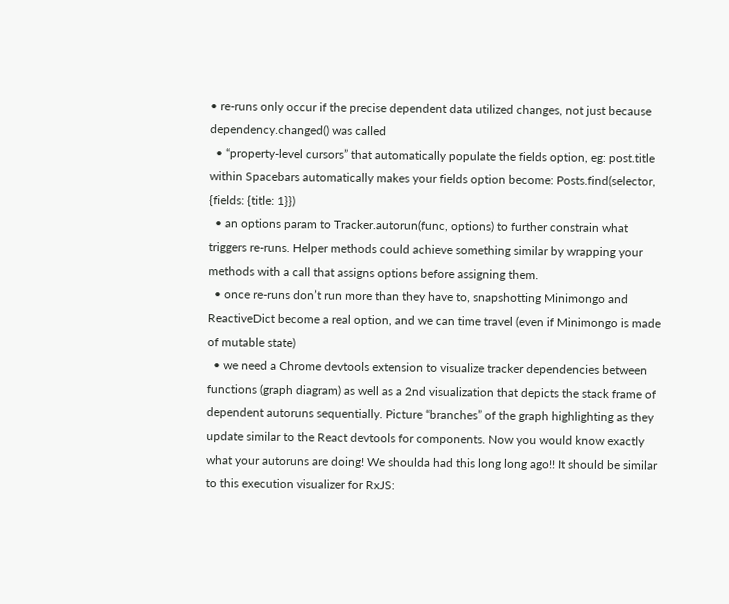• re-runs only occur if the precise dependent data utilized changes, not just because dependency.changed() was called
  • “property-level cursors” that automatically populate the fields option, eg: post.title within Spacebars automatically makes your fields option become: Posts.find(selector, {fields: {title: 1}})
  • an options param to Tracker.autorun(func, options) to further constrain what triggers re-runs. Helper methods could achieve something similar by wrapping your methods with a call that assigns options before assigning them.
  • once re-runs don’t run more than they have to, snapshotting Minimongo and ReactiveDict become a real option, and we can time travel (even if Minimongo is made of mutable state)
  • we need a Chrome devtools extension to visualize tracker dependencies between functions (graph diagram) as well as a 2nd visualization that depicts the stack frame of dependent autoruns sequentially. Picture “branches” of the graph highlighting as they update similar to the React devtools for components. Now you would know exactly what your autoruns are doing! We shoulda had this long long ago!! It should be similar to this execution visualizer for RxJS: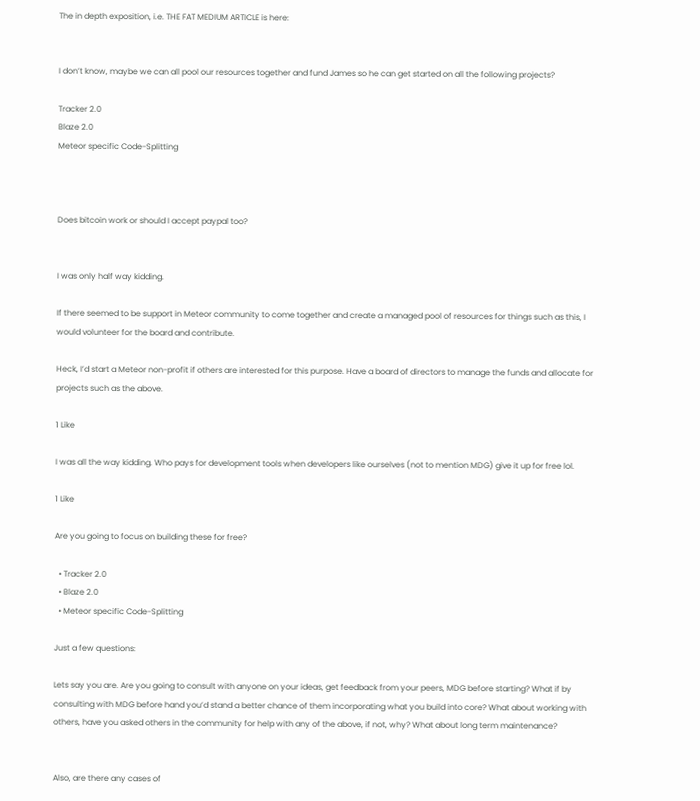The in depth exposition, i.e. THE FAT MEDIUM ARTICLE is here:


I don’t know, maybe we can all pool our resources together and fund James so he can get started on all the following projects?

Tracker 2.0
Blaze 2.0
Meteor specific Code-Splitting



Does bitcoin work or should I accept paypal too?


I was only half way kidding.

If there seemed to be support in Meteor community to come together and create a managed pool of resources for things such as this, I would volunteer for the board and contribute.

Heck, I’d start a Meteor non-profit if others are interested for this purpose. Have a board of directors to manage the funds and allocate for projects such as the above.

1 Like

I was all the way kidding. Who pays for development tools when developers like ourselves (not to mention MDG) give it up for free lol.

1 Like

Are you going to focus on building these for free?

  • Tracker 2.0
  • Blaze 2.0
  • Meteor specific Code-Splitting

Just a few questions:

Lets say you are. Are you going to consult with anyone on your ideas, get feedback from your peers, MDG before starting? What if by consulting with MDG before hand you’d stand a better chance of them incorporating what you build into core? What about working with others, have you asked others in the community for help with any of the above, if not, why? What about long term maintenance?


Also, are there any cases of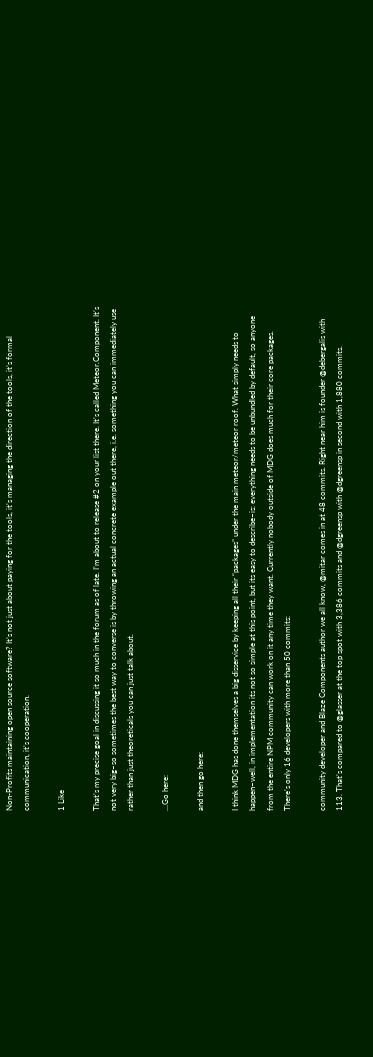Non-Profits maintaining open source software? It’s not just about paying for the tools, it’s managing the direction of the tools, it’s formal communication, it’s cooperation.

1 Like

That’s my precise goal in discussing it so much in the forum as of late. I’m about to release #2 on your list there. It’s called Meteor.Component. It’s not very big–so sometimes the best way to converse is by throwing an actual concrete example out there, i.e. something you can immediately use rather than just theoreticals you can just talk about.

…Go here:

and then go here:

I think MDG has done themselves a big disservice by keeping all their “packages” under the main meteor/meteor roof. What simply needs to happen–well, in implementation its not so simple at this point, but its easy to describe–is: everything needs to be unbundled by default, so anyone from the entire NPM community can work on it any time they want. Currently nobody outside of MDG does much for their core packages. There’s only 16 developers with more than 50 commits:

community developer and Blaze Components author we all know, @mitar comes in at 48 commits. Right near him is founder @debergalis with 113. That’s compared to @glasser at the top spot with 3,386 commits and @dgreensp with @dgreensp in second with 1,880 commits.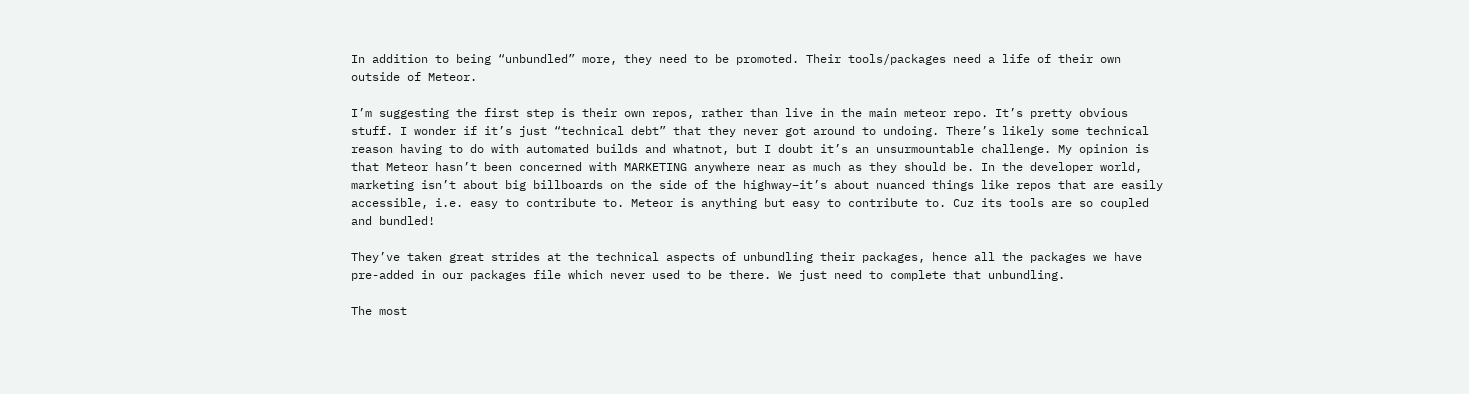In addition to being “unbundled” more, they need to be promoted. Their tools/packages need a life of their own outside of Meteor.

I’m suggesting the first step is their own repos, rather than live in the main meteor repo. It’s pretty obvious stuff. I wonder if it’s just “technical debt” that they never got around to undoing. There’s likely some technical reason having to do with automated builds and whatnot, but I doubt it’s an unsurmountable challenge. My opinion is that Meteor hasn’t been concerned with MARKETING anywhere near as much as they should be. In the developer world, marketing isn’t about big billboards on the side of the highway–it’s about nuanced things like repos that are easily accessible, i.e. easy to contribute to. Meteor is anything but easy to contribute to. Cuz its tools are so coupled and bundled!

They’ve taken great strides at the technical aspects of unbundling their packages, hence all the packages we have pre-added in our packages file which never used to be there. We just need to complete that unbundling.

The most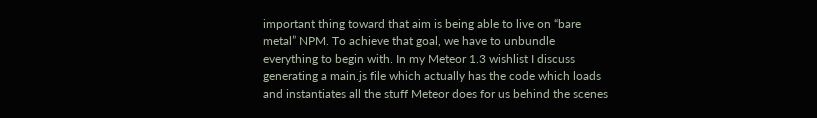important thing toward that aim is being able to live on “bare metal” NPM. To achieve that goal, we have to unbundle everything to begin with. In my Meteor 1.3 wishlist I discuss generating a main.js file which actually has the code which loads and instantiates all the stuff Meteor does for us behind the scenes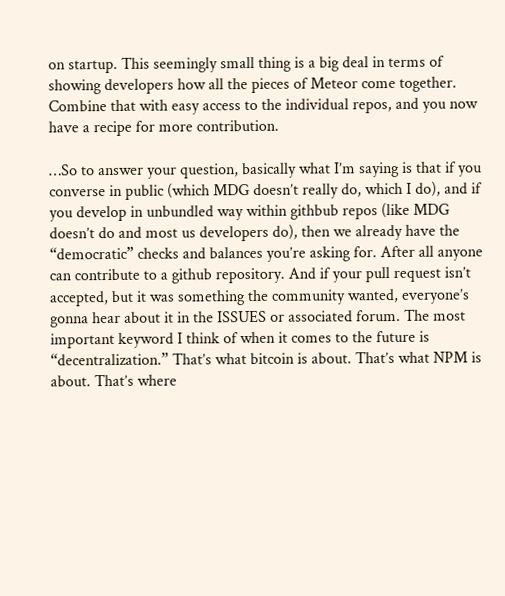on startup. This seemingly small thing is a big deal in terms of showing developers how all the pieces of Meteor come together. Combine that with easy access to the individual repos, and you now have a recipe for more contribution.

…So to answer your question, basically what I’m saying is that if you converse in public (which MDG doesn’t really do, which I do), and if you develop in unbundled way within githbub repos (like MDG doesn’t do and most us developers do), then we already have the “democratic” checks and balances you’re asking for. After all anyone can contribute to a github repository. And if your pull request isn’t accepted, but it was something the community wanted, everyone’s gonna hear about it in the ISSUES or associated forum. The most important keyword I think of when it comes to the future is “decentralization.” That’s what bitcoin is about. That’s what NPM is about. That’s where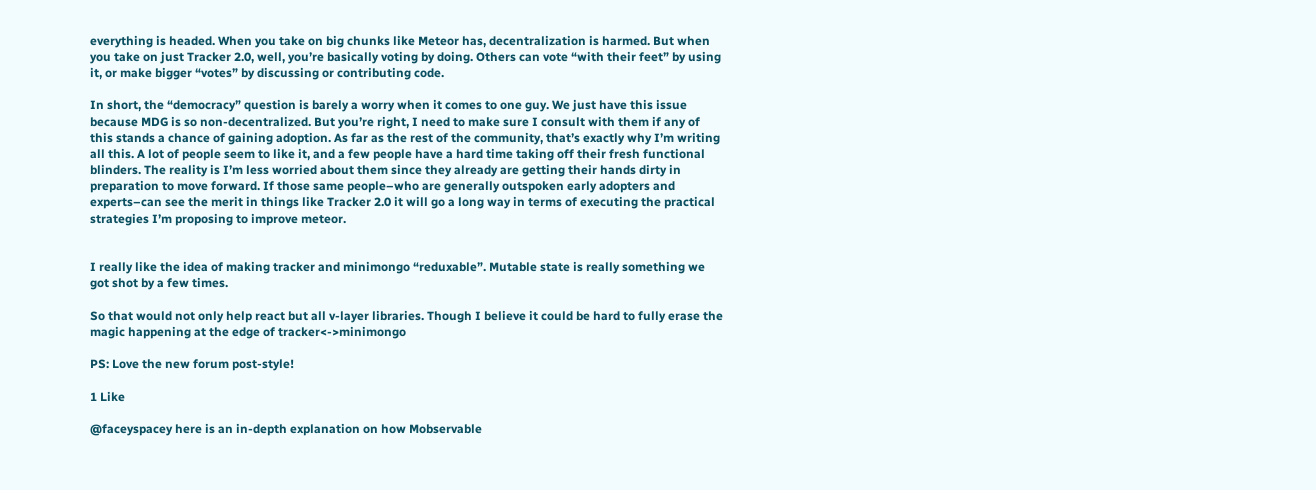everything is headed. When you take on big chunks like Meteor has, decentralization is harmed. But when you take on just Tracker 2.0, well, you’re basically voting by doing. Others can vote “with their feet” by using it, or make bigger “votes” by discussing or contributing code.

In short, the “democracy” question is barely a worry when it comes to one guy. We just have this issue because MDG is so non-decentralized. But you’re right, I need to make sure I consult with them if any of this stands a chance of gaining adoption. As far as the rest of the community, that’s exactly why I’m writing all this. A lot of people seem to like it, and a few people have a hard time taking off their fresh functional blinders. The reality is I’m less worried about them since they already are getting their hands dirty in preparation to move forward. If those same people–who are generally outspoken early adopters and experts–can see the merit in things like Tracker 2.0 it will go a long way in terms of executing the practical strategies I’m proposing to improve meteor.


I really like the idea of making tracker and minimongo “reduxable”. Mutable state is really something we got shot by a few times.

So that would not only help react but all v-layer libraries. Though I believe it could be hard to fully erase the magic happening at the edge of tracker<->minimongo

PS: Love the new forum post-style!

1 Like

@faceyspacey here is an in-depth explanation on how Mobservable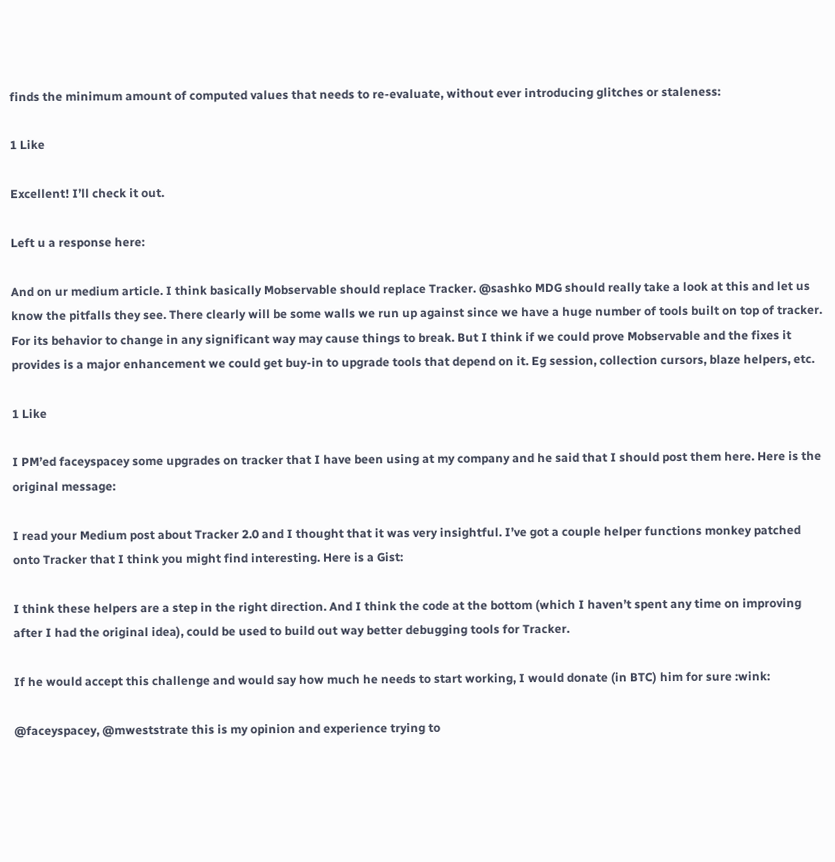finds the minimum amount of computed values that needs to re-evaluate, without ever introducing glitches or staleness:

1 Like

Excellent! I’ll check it out.

Left u a response here:

And on ur medium article. I think basically Mobservable should replace Tracker. @sashko MDG should really take a look at this and let us know the pitfalls they see. There clearly will be some walls we run up against since we have a huge number of tools built on top of tracker. For its behavior to change in any significant way may cause things to break. But I think if we could prove Mobservable and the fixes it provides is a major enhancement we could get buy-in to upgrade tools that depend on it. Eg session, collection cursors, blaze helpers, etc.

1 Like

I PM’ed faceyspacey some upgrades on tracker that I have been using at my company and he said that I should post them here. Here is the original message:

I read your Medium post about Tracker 2.0 and I thought that it was very insightful. I’ve got a couple helper functions monkey patched onto Tracker that I think you might find interesting. Here is a Gist:

I think these helpers are a step in the right direction. And I think the code at the bottom (which I haven’t spent any time on improving after I had the original idea), could be used to build out way better debugging tools for Tracker.

If he would accept this challenge and would say how much he needs to start working, I would donate (in BTC) him for sure :wink:

@faceyspacey, @mweststrate this is my opinion and experience trying to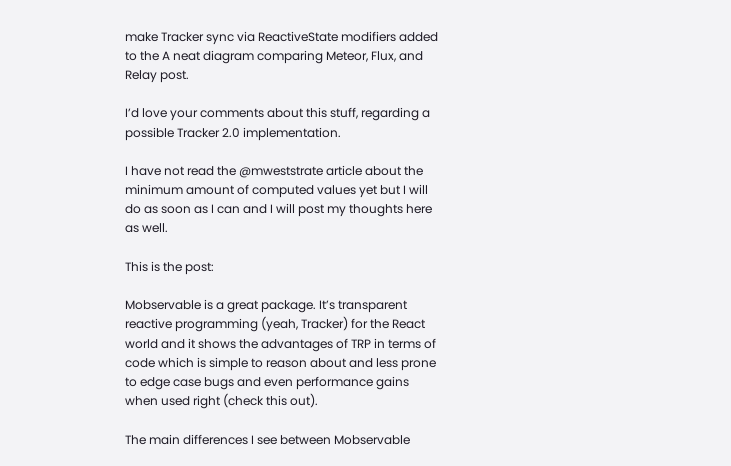make Tracker sync via ReactiveState modifiers added to the A neat diagram comparing Meteor, Flux, and Relay post.

I’d love your comments about this stuff, regarding a possible Tracker 2.0 implementation.

I have not read the @mweststrate article about the minimum amount of computed values yet but I will do as soon as I can and I will post my thoughts here as well.

This is the post:

Mobservable is a great package. It’s transparent reactive programming (yeah, Tracker) for the React world and it shows the advantages of TRP in terms of code which is simple to reason about and less prone to edge case bugs and even performance gains when used right (check this out).

The main differences I see between Mobservable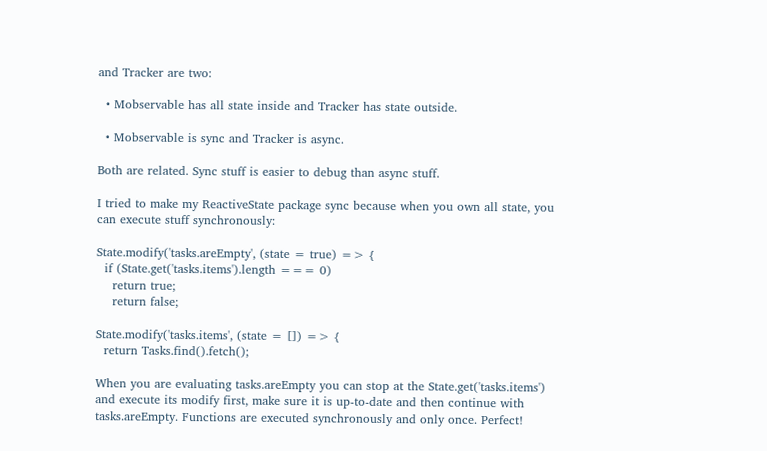and Tracker are two:

  • Mobservable has all state inside and Tracker has state outside.

  • Mobservable is sync and Tracker is async.

Both are related. Sync stuff is easier to debug than async stuff.

I tried to make my ReactiveState package sync because when you own all state, you can execute stuff synchronously:

State.modify('tasks.areEmpty', (state = true) => {
  if (State.get('tasks.items').length === 0)
    return true;
    return false;

State.modify('tasks.items', (state = []) => {
  return Tasks.find().fetch();

When you are evaluating tasks.areEmpty you can stop at the State.get('tasks.items') and execute its modify first, make sure it is up-to-date and then continue with tasks.areEmpty. Functions are executed synchronously and only once. Perfect!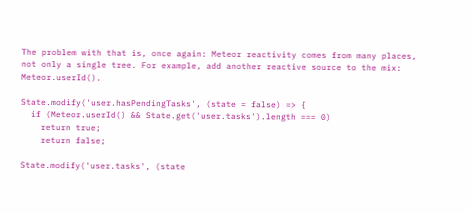The problem with that is, once again: Meteor reactivity comes from many places, not only a single tree. For example, add another reactive source to the mix: Meteor.userId().

State.modify('user.hasPendingTasks', (state = false) => {
  if (Meteor.userId() && State.get('user.tasks').length === 0)
    return true;
    return false;

State.modify('user.tasks', (state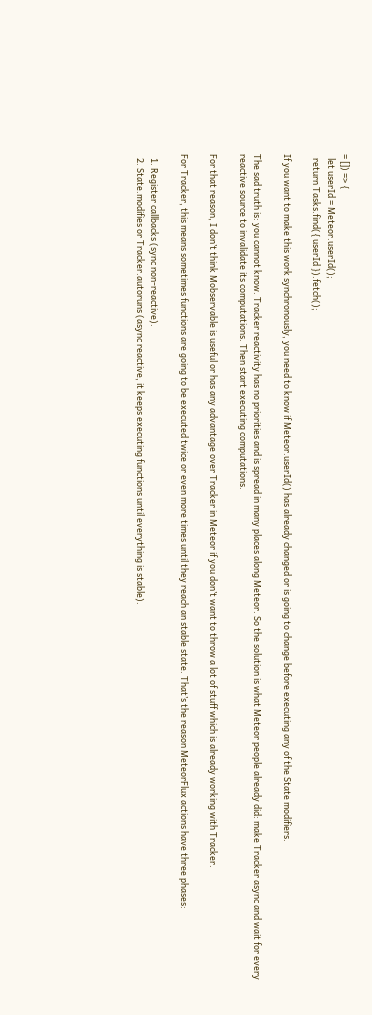= []) => {
  let userId = Meteor.userId();
  return Tasks.find({ userId }).fetch();

If you want to make this work synchronously, you need to know if Meteor.userId() has already changed or is going to change before executing any of the State modifiers.

The sad truth is: you cannot know. Tracker reactivity has no priorities and is spread in many places along Meteor. So the solution is what Meteor people already did: make Tracker async and wait for every reactive source to invalidate its computations. Then start executing computations.

For that reason, I don’t think Mobservable is useful or has any advantage over Tracker in Meteor if you don’t want to throw a lot of stuff which is already working with Tracker.

For Tracker, this means sometimes functions are going to be executed twice or even more times until they reach an stable state. That’s the reason MeteorFlux actions have three phases:

  1. Register callbacks (sync non-reactive).
  2. State.modifies or Tracker.autoruns (async reactive, it keeps executing functions until everything is stable).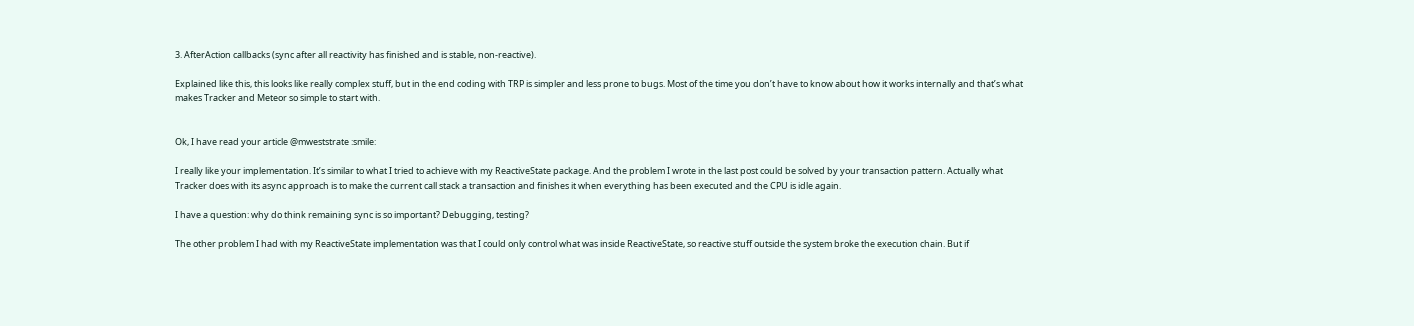3. AfterAction callbacks (sync after all reactivity has finished and is stable, non-reactive).

Explained like this, this looks like really complex stuff, but in the end coding with TRP is simpler and less prone to bugs. Most of the time you don’t have to know about how it works internally and that’s what makes Tracker and Meteor so simple to start with.


Ok, I have read your article @mweststrate :smile:

I really like your implementation. It’s similar to what I tried to achieve with my ReactiveState package. And the problem I wrote in the last post could be solved by your transaction pattern. Actually what Tracker does with its async approach is to make the current call stack a transaction and finishes it when everything has been executed and the CPU is idle again.

I have a question: why do think remaining sync is so important? Debugging, testing?

The other problem I had with my ReactiveState implementation was that I could only control what was inside ReactiveState, so reactive stuff outside the system broke the execution chain. But if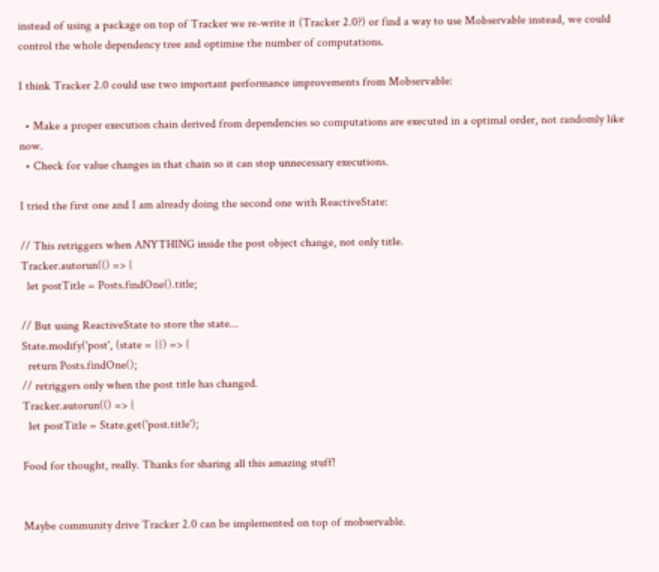instead of using a package on top of Tracker we re-write it (Tracker 2.0?) or find a way to use Mobservable instead, we could control the whole dependency tree and optimise the number of computations.

I think Tracker 2.0 could use two important performance improvements from Mobservable:

  • Make a proper execution chain derived from dependencies so computations are executed in a optimal order, not randomly like now.
  • Check for value changes in that chain so it can stop unnecessary executions.

I tried the first one and I am already doing the second one with ReactiveState:

// This retriggers when ANYTHING inside the post object change, not only title.
Tracker.autorun(() => {
  let postTitle = Posts.findOne().title;

// But using ReactiveState to store the state...
State.modify('post', (state = {}) => {
  return Posts.findOne();
// retriggers only when the post title has changed.
Tracker.autorun(() => {
  let postTitle = State.get('post.title');

Food for thought, really. Thanks for sharing all this amazing stuff!


Maybe community drive Tracker 2.0 can be implemented on top of mobservable.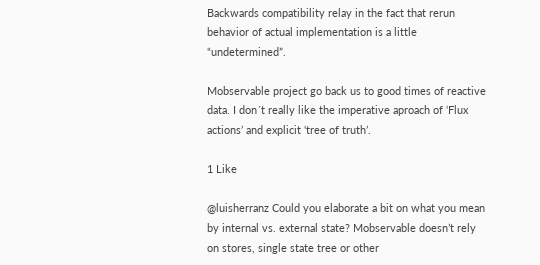Backwards compatibility relay in the fact that rerun behavior of actual implementation is a little “undetermined”.

Mobservable project go back us to good times of reactive data. I don´t really like the imperative aproach of ‘Flux actions’ and explicit ‘tree of truth’.

1 Like

@luisherranz Could you elaborate a bit on what you mean by internal vs. external state? Mobservable doesn’t rely on stores, single state tree or other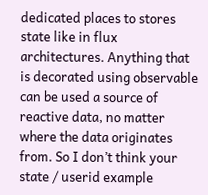dedicated places to stores state like in flux architectures. Anything that is decorated using observable can be used a source of reactive data, no matter where the data originates from. So I don’t think your state / userid example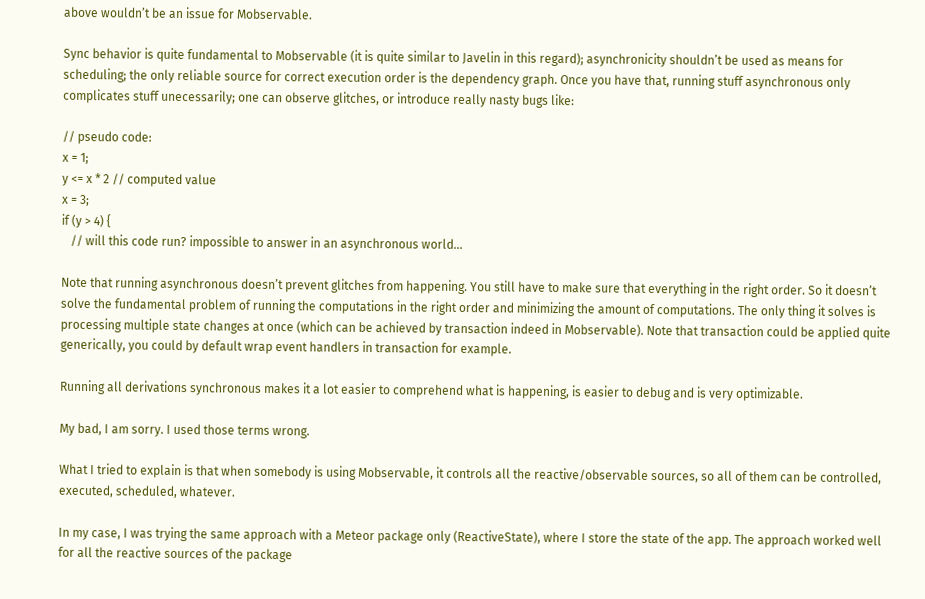above wouldn’t be an issue for Mobservable.

Sync behavior is quite fundamental to Mobservable (it is quite similar to Javelin in this regard); asynchronicity shouldn’t be used as means for scheduling; the only reliable source for correct execution order is the dependency graph. Once you have that, running stuff asynchronous only complicates stuff unecessarily; one can observe glitches, or introduce really nasty bugs like:

// pseudo code:
x = 1;
y <= x * 2 // computed value
x = 3;
if (y > 4) {
   // will this code run? impossible to answer in an asynchronous world...

Note that running asynchronous doesn’t prevent glitches from happening. You still have to make sure that everything in the right order. So it doesn’t solve the fundamental problem of running the computations in the right order and minimizing the amount of computations. The only thing it solves is processing multiple state changes at once (which can be achieved by transaction indeed in Mobservable). Note that transaction could be applied quite generically, you could by default wrap event handlers in transaction for example.

Running all derivations synchronous makes it a lot easier to comprehend what is happening, is easier to debug and is very optimizable.

My bad, I am sorry. I used those terms wrong.

What I tried to explain is that when somebody is using Mobservable, it controls all the reactive/observable sources, so all of them can be controlled, executed, scheduled, whatever.

In my case, I was trying the same approach with a Meteor package only (ReactiveState), where I store the state of the app. The approach worked well for all the reactive sources of the package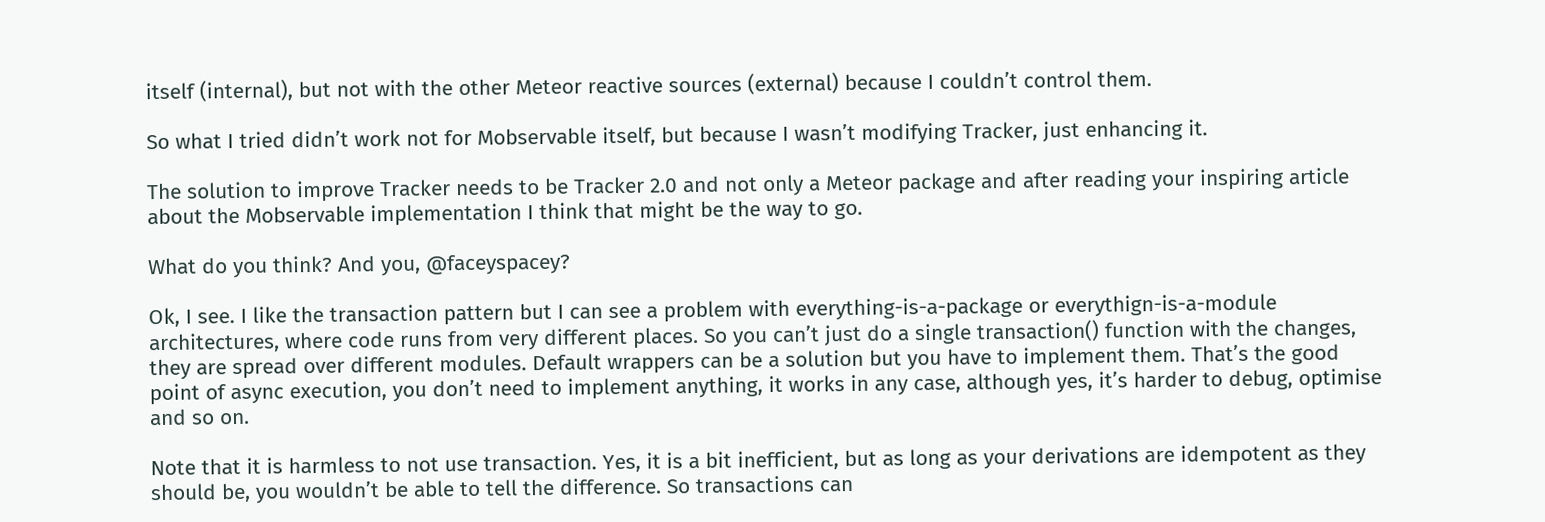itself (internal), but not with the other Meteor reactive sources (external) because I couldn’t control them.

So what I tried didn’t work not for Mobservable itself, but because I wasn’t modifying Tracker, just enhancing it.

The solution to improve Tracker needs to be Tracker 2.0 and not only a Meteor package and after reading your inspiring article about the Mobservable implementation I think that might be the way to go.

What do you think? And you, @faceyspacey?

Ok, I see. I like the transaction pattern but I can see a problem with everything-is-a-package or everythign-is-a-module architectures, where code runs from very different places. So you can’t just do a single transaction() function with the changes, they are spread over different modules. Default wrappers can be a solution but you have to implement them. That’s the good point of async execution, you don’t need to implement anything, it works in any case, although yes, it’s harder to debug, optimise and so on.

Note that it is harmless to not use transaction. Yes, it is a bit inefficient, but as long as your derivations are idempotent as they should be, you wouldn’t be able to tell the difference. So transactions can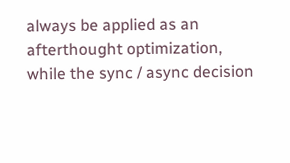always be applied as an afterthought optimization, while the sync / async decision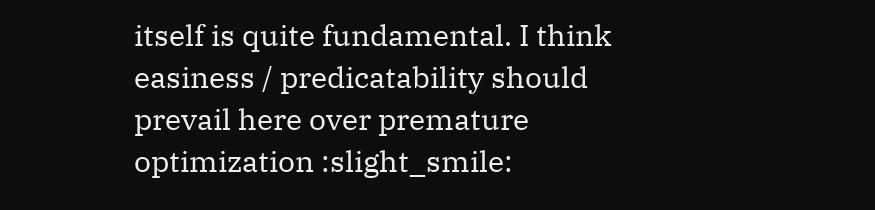itself is quite fundamental. I think easiness / predicatability should prevail here over premature optimization :slight_smile: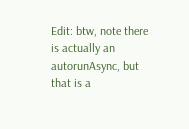Edit: btw, note there is actually an autorunAsync, but that is a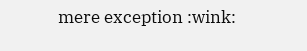mere exception :wink: